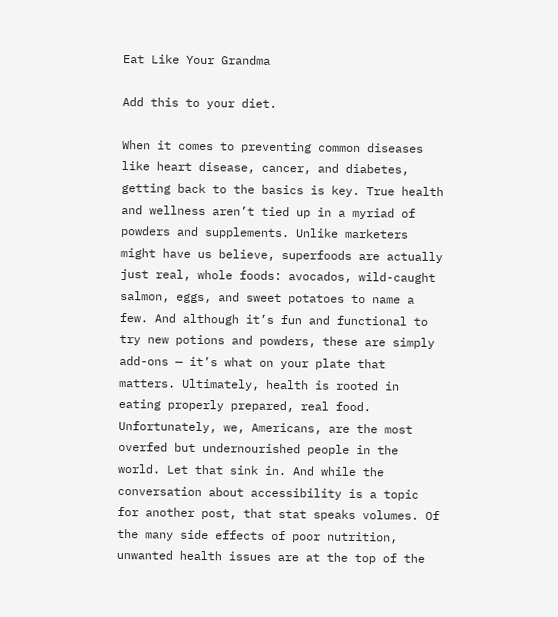Eat Like Your Grandma

Add this to your diet.

When it comes to preventing common diseases like heart disease, cancer, and diabetes, getting back to the basics is key. True health and wellness aren’t tied up in a myriad of powders and supplements. Unlike marketers might have us believe, superfoods are actually just real, whole foods: avocados, wild-caught salmon, eggs, and sweet potatoes to name a few. And although it’s fun and functional to try new potions and powders, these are simply add-ons — it’s what on your plate that matters. Ultimately, health is rooted in eating properly prepared, real food. Unfortunately, we, Americans, are the most overfed but undernourished people in the world. Let that sink in. And while the conversation about accessibility is a topic for another post, that stat speaks volumes. Of the many side effects of poor nutrition, unwanted health issues are at the top of the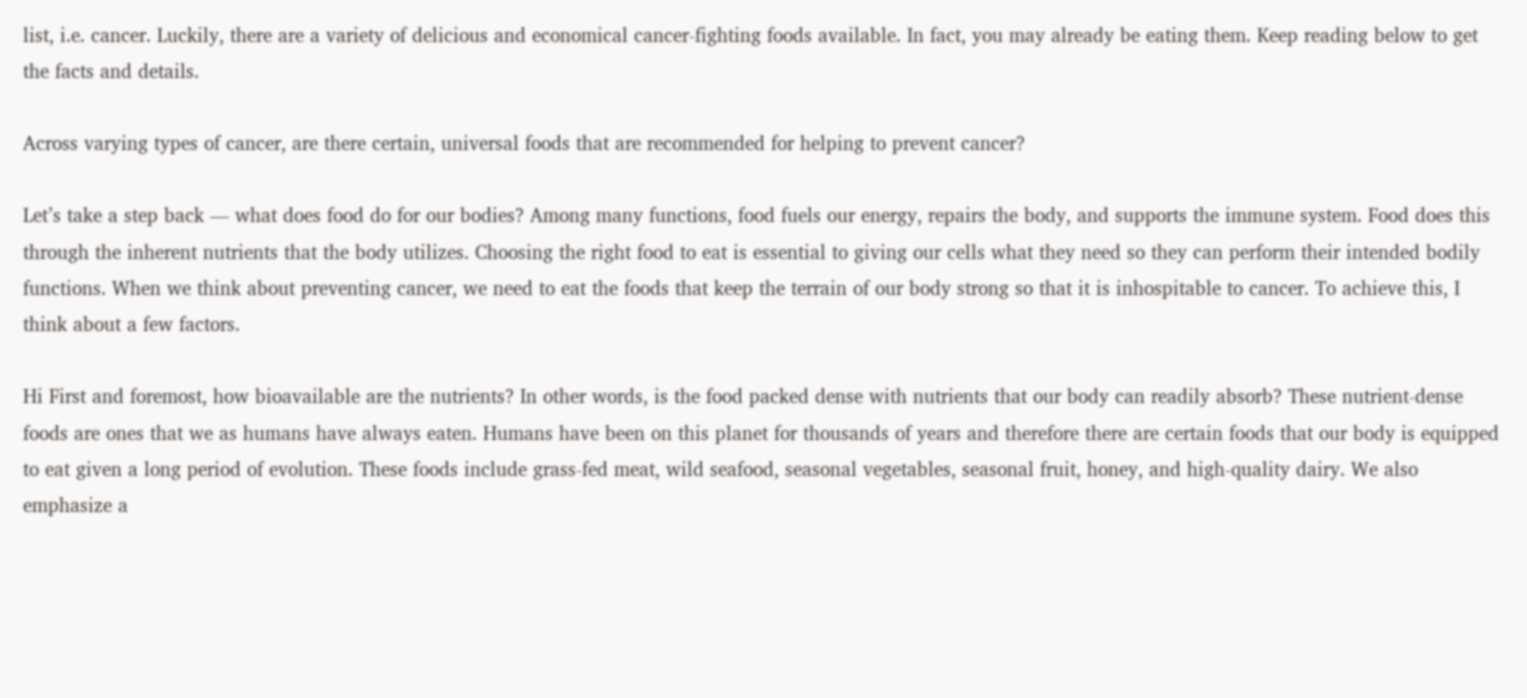list, i.e. cancer. Luckily, there are a variety of delicious and economical cancer-fighting foods available. In fact, you may already be eating them. Keep reading below to get the facts and details.

Across varying types of cancer, are there certain, universal foods that are recommended for helping to prevent cancer?

Let’s take a step back — what does food do for our bodies? Among many functions, food fuels our energy, repairs the body, and supports the immune system. Food does this through the inherent nutrients that the body utilizes. Choosing the right food to eat is essential to giving our cells what they need so they can perform their intended bodily functions. When we think about preventing cancer, we need to eat the foods that keep the terrain of our body strong so that it is inhospitable to cancer. To achieve this, I think about a few factors.

Hi First and foremost, how bioavailable are the nutrients? In other words, is the food packed dense with nutrients that our body can readily absorb? These nutrient-dense foods are ones that we as humans have always eaten. Humans have been on this planet for thousands of years and therefore there are certain foods that our body is equipped to eat given a long period of evolution. These foods include grass-fed meat, wild seafood, seasonal vegetables, seasonal fruit, honey, and high-quality dairy. We also emphasize a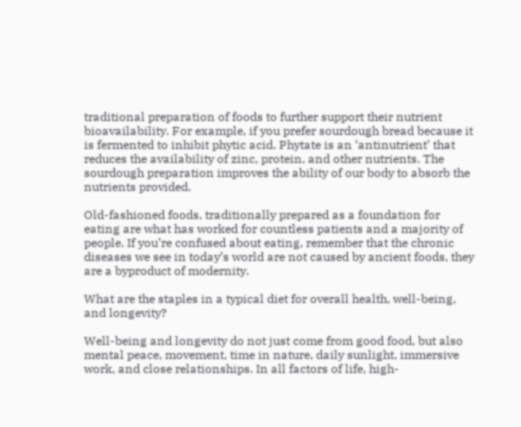traditional preparation of foods to further support their nutrient bioavailability. For example, if you prefer sourdough bread because it is fermented to inhibit phytic acid. Phytate is an ‘antinutrient’ that reduces the availability of zinc, protein, and other nutrients. The sourdough preparation improves the ability of our body to absorb the nutrients provided.

Old-fashioned foods, traditionally prepared as a foundation for eating are what has worked for countless patients and a majority of people. If you’re confused about eating, remember that the chronic diseases we see in today’s world are not caused by ancient foods, they are a byproduct of modernity.

What are the staples in a typical diet for overall health, well-being, and longevity?

Well-being and longevity do not just come from good food, but also mental peace, movement, time in nature, daily sunlight, immersive work, and close relationships. In all factors of life, high-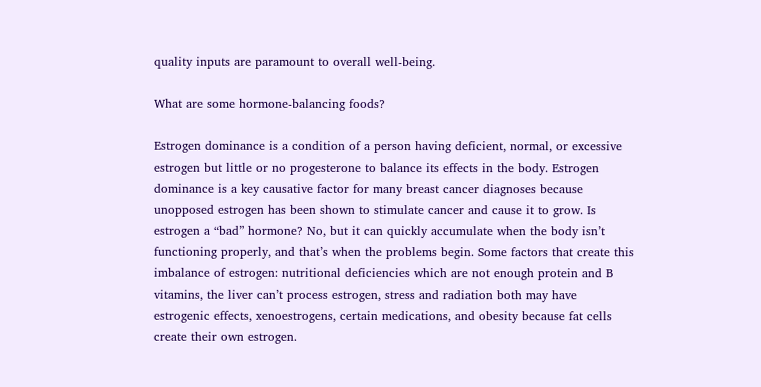quality inputs are paramount to overall well-being.

What are some hormone-balancing foods?

Estrogen dominance is a condition of a person having deficient, normal, or excessive estrogen but little or no progesterone to balance its effects in the body. Estrogen dominance is a key causative factor for many breast cancer diagnoses because unopposed estrogen has been shown to stimulate cancer and cause it to grow. Is estrogen a “bad” hormone? No, but it can quickly accumulate when the body isn’t functioning properly, and that’s when the problems begin. Some factors that create this imbalance of estrogen: nutritional deficiencies which are not enough protein and B vitamins, the liver can’t process estrogen, stress and radiation both may have estrogenic effects, xenoestrogens, certain medications, and obesity because fat cells create their own estrogen.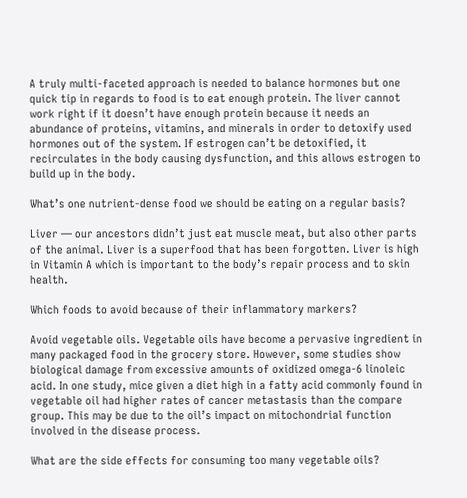A truly multi-faceted approach is needed to balance hormones but one quick tip in regards to food is to eat enough protein. The liver cannot work right if it doesn’t have enough protein because it needs an abundance of proteins, vitamins, and minerals in order to detoxify used hormones out of the system. If estrogen can’t be detoxified, it recirculates in the body causing dysfunction, and this allows estrogen to build up in the body.

What’s one nutrient-dense food we should be eating on a regular basis?

Liver — our ancestors didn’t just eat muscle meat, but also other parts of the animal. Liver is a superfood that has been forgotten. Liver is high in Vitamin A which is important to the body’s repair process and to skin health.

Which foods to avoid because of their inflammatory markers?

Avoid vegetable oils. Vegetable oils have become a pervasive ingredient in many packaged food in the grocery store. However, some studies show biological damage from excessive amounts of oxidized omega-6 linoleic acid. In one study, mice given a diet high in a fatty acid commonly found in vegetable oil had higher rates of cancer metastasis than the compare group. This may be due to the oil’s impact on mitochondrial function involved in the disease process.

What are the side effects for consuming too many vegetable oils?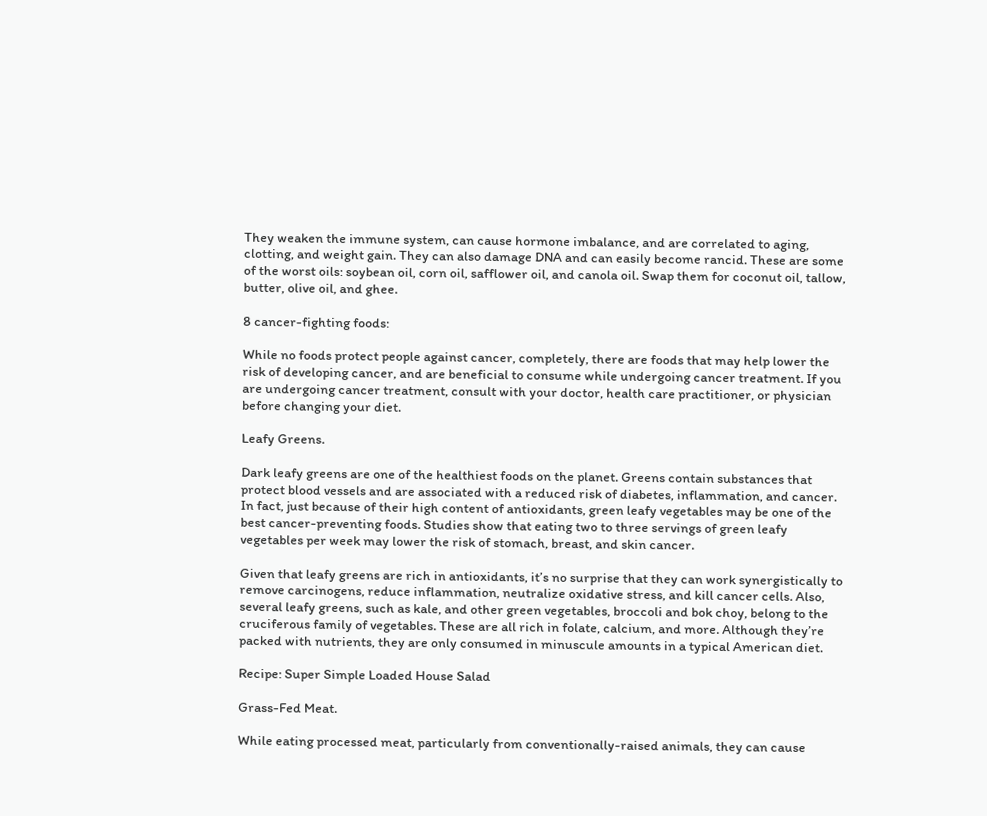They weaken the immune system, can cause hormone imbalance, and are correlated to aging, clotting, and weight gain. They can also damage DNA and can easily become rancid. These are some of the worst oils: soybean oil, corn oil, safflower oil, and canola oil. Swap them for coconut oil, tallow, butter, olive oil, and ghee.

8 cancer-fighting foods:

While no foods protect people against cancer, completely, there are foods that may help lower the risk of developing cancer, and are beneficial to consume while undergoing cancer treatment. If you are undergoing cancer treatment, consult with your doctor, health care practitioner, or physician before changing your diet.

Leafy Greens.

Dark leafy greens are one of the healthiest foods on the planet. Greens contain substances that protect blood vessels and are associated with a reduced risk of diabetes, inflammation, and cancer. In fact, just because of their high content of antioxidants, green leafy vegetables may be one of the best cancer-preventing foods. Studies show that eating two to three servings of green leafy vegetables per week may lower the risk of stomach, breast, and skin cancer.

Given that leafy greens are rich in antioxidants, it’s no surprise that they can work synergistically to remove carcinogens, reduce inflammation, neutralize oxidative stress, and kill cancer cells. Also, several leafy greens, such as kale, and other green vegetables, broccoli and bok choy, belong to the cruciferous family of vegetables. These are all rich in folate, calcium, and more. Although they’re packed with nutrients, they are only consumed in minuscule amounts in a typical American diet.

Recipe: Super Simple Loaded House Salad

Grass-Fed Meat.

While eating processed meat, particularly from conventionally-raised animals, they can cause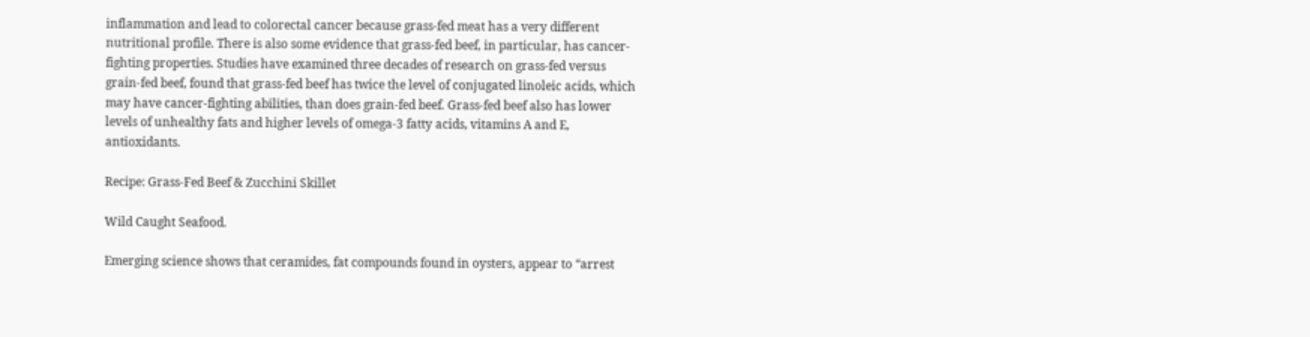inflammation and lead to colorectal cancer because grass-fed meat has a very different nutritional profile. There is also some evidence that grass-fed beef, in particular, has cancer-fighting properties. Studies have examined three decades of research on grass-fed versus grain-fed beef, found that grass-fed beef has twice the level of conjugated linoleic acids, which may have cancer-fighting abilities, than does grain-fed beef. Grass-fed beef also has lower levels of unhealthy fats and higher levels of omega-3 fatty acids, vitamins A and E, antioxidants.

Recipe: Grass-Fed Beef & Zucchini Skillet

Wild Caught Seafood.

Emerging science shows that ceramides, fat compounds found in oysters, appear to “arrest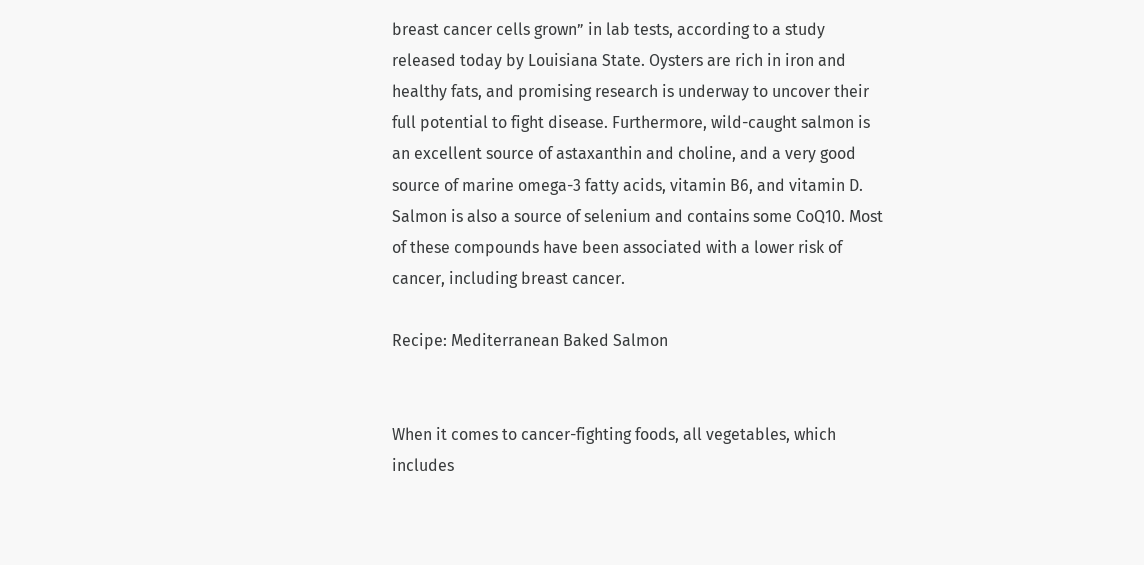breast cancer cells grown” in lab tests, according to a study released today by Louisiana State. Oysters are rich in iron and healthy fats, and promising research is underway to uncover their full potential to fight disease. Furthermore, wild-caught salmon is an excellent source of astaxanthin and choline, and a very good source of marine omega-3 fatty acids, vitamin B6, and vitamin D. Salmon is also a source of selenium and contains some CoQ10. Most of these compounds have been associated with a lower risk of cancer, including breast cancer.

Recipe: Mediterranean Baked Salmon


When it comes to cancer-fighting foods, all vegetables, which includes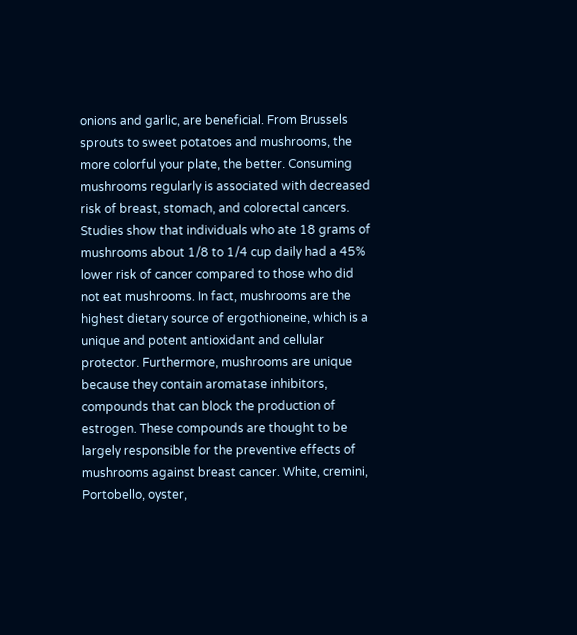onions and garlic, are beneficial. From Brussels sprouts to sweet potatoes and mushrooms, the more colorful your plate, the better. Consuming mushrooms regularly is associated with decreased risk of breast, stomach, and colorectal cancers. Studies show that individuals who ate 18 grams of mushrooms about 1/8 to 1/4 cup daily had a 45% lower risk of cancer compared to those who did not eat mushrooms. In fact, mushrooms are the highest dietary source of ergothioneine, which is a unique and potent antioxidant and cellular protector. Furthermore, mushrooms are unique because they contain aromatase inhibitors, compounds that can block the production of estrogen. These compounds are thought to be largely responsible for the preventive effects of mushrooms against breast cancer. White, cremini, Portobello, oyster,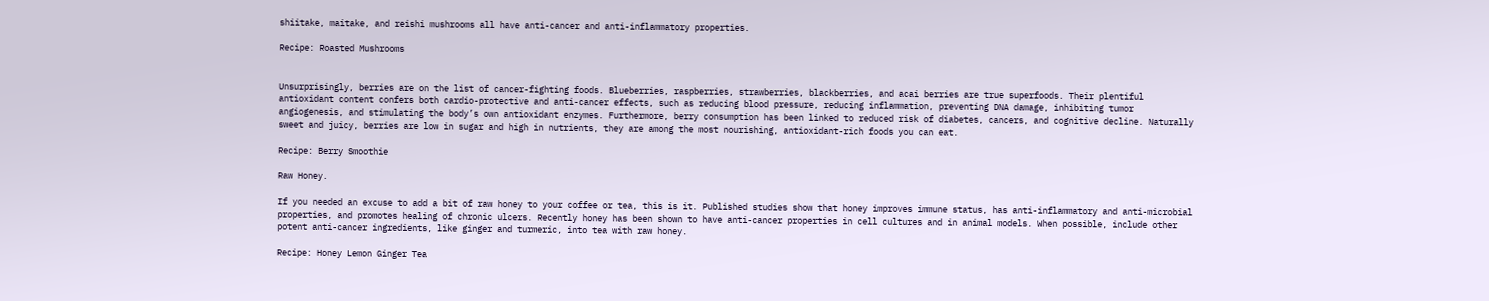shiitake, maitake, and reishi mushrooms all have anti-cancer and anti-inflammatory properties.

Recipe: Roasted Mushrooms


Unsurprisingly, berries are on the list of cancer-fighting foods. Blueberries, raspberries, strawberries, blackberries, and acai berries are true superfoods. Their plentiful antioxidant content confers both cardio-protective and anti-cancer effects, such as reducing blood pressure, reducing inflammation, preventing DNA damage, inhibiting tumor angiogenesis, and stimulating the body’s own antioxidant enzymes. Furthermore, berry consumption has been linked to reduced risk of diabetes, cancers, and cognitive decline. Naturally sweet and juicy, berries are low in sugar and high in nutrients, they are among the most nourishing, antioxidant-rich foods you can eat.

Recipe: Berry Smoothie

Raw Honey.

If you needed an excuse to add a bit of raw honey to your coffee or tea, this is it. Published studies show that honey improves immune status, has anti-inflammatory and anti-microbial properties, and promotes healing of chronic ulcers. Recently honey has been shown to have anti-cancer properties in cell cultures and in animal models. When possible, include other potent anti-cancer ingredients, like ginger and turmeric, into tea with raw honey.

Recipe: Honey Lemon Ginger Tea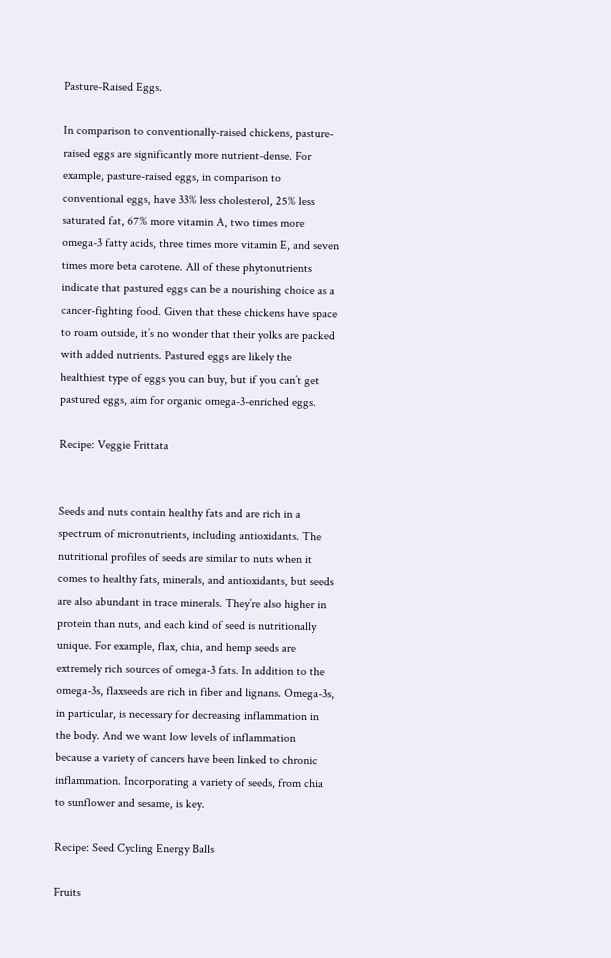Pasture-Raised Eggs.

In comparison to conventionally-raised chickens, pasture-raised eggs are significantly more nutrient-dense. For example, pasture-raised eggs, in comparison to conventional eggs, have 33% less cholesterol, 25% less saturated fat, 67% more vitamin A, two times more omega-3 fatty acids, three times more vitamin E, and seven times more beta carotene. All of these phytonutrients indicate that pastured eggs can be a nourishing choice as a cancer-fighting food. Given that these chickens have space to roam outside, it’s no wonder that their yolks are packed with added nutrients. Pastured eggs are likely the healthiest type of eggs you can buy, but if you can’t get pastured eggs, aim for organic omega-3-enriched eggs.

Recipe: Veggie Frittata


Seeds and nuts contain healthy fats and are rich in a spectrum of micronutrients, including antioxidants. The nutritional profiles of seeds are similar to nuts when it comes to healthy fats, minerals, and antioxidants, but seeds are also abundant in trace minerals. They’re also higher in protein than nuts, and each kind of seed is nutritionally unique. For example, flax, chia, and hemp seeds are extremely rich sources of omega-3 fats. In addition to the omega-3s, flaxseeds are rich in fiber and lignans. Omega-3s, in particular, is necessary for decreasing inflammation in the body. And we want low levels of inflammation because a variety of cancers have been linked to chronic inflammation. Incorporating a variety of seeds, from chia to sunflower and sesame, is key.

Recipe: Seed Cycling Energy Balls

Fruits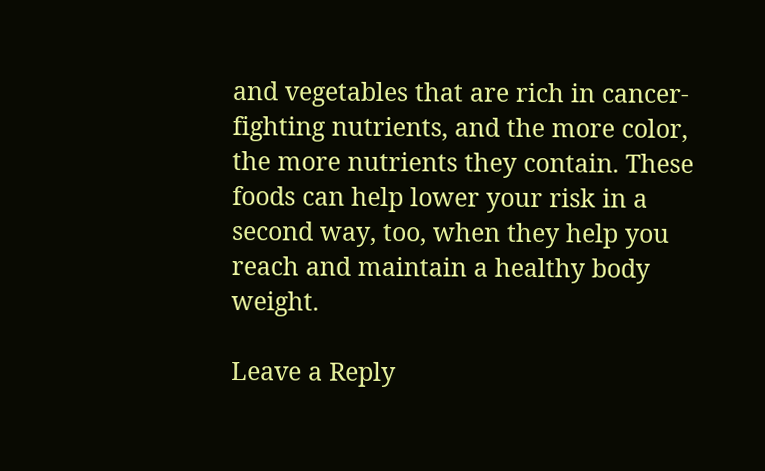and vegetables that are rich in cancer-fighting nutrients, and the more color, the more nutrients they contain. These foods can help lower your risk in a second way, too, when they help you reach and maintain a healthy body weight.

Leave a Reply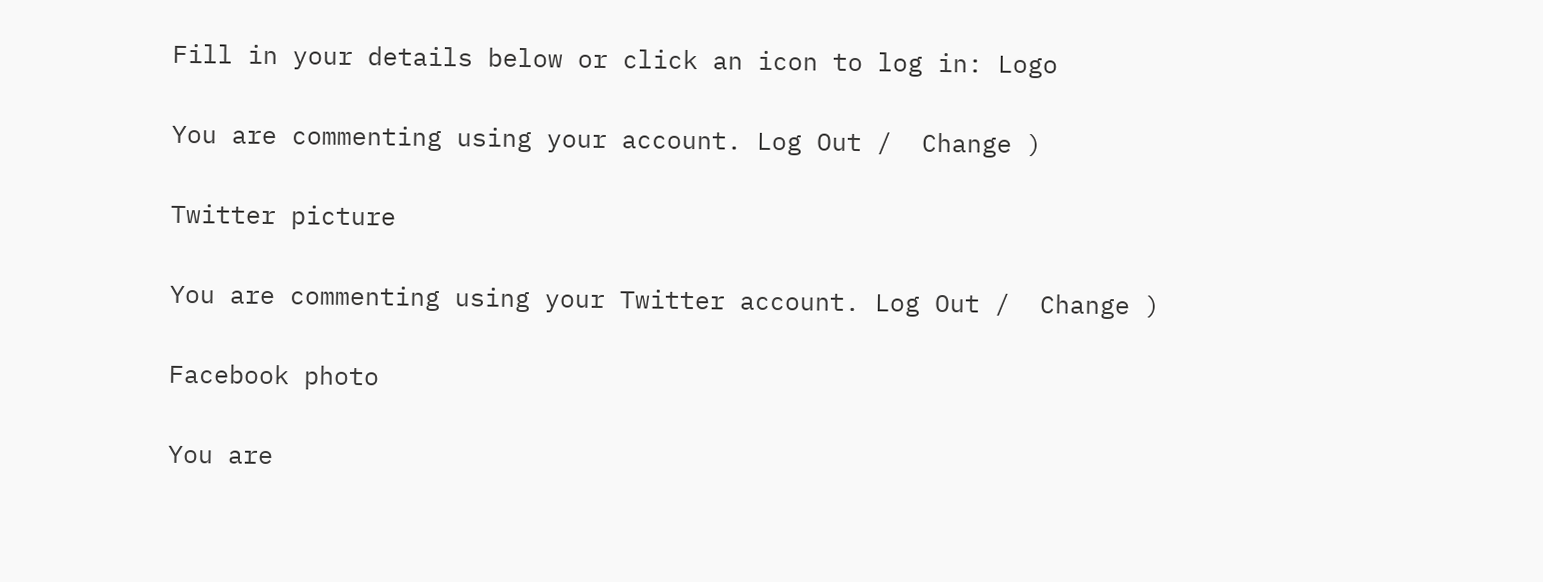Fill in your details below or click an icon to log in: Logo

You are commenting using your account. Log Out /  Change )

Twitter picture

You are commenting using your Twitter account. Log Out /  Change )

Facebook photo

You are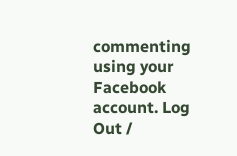commenting using your Facebook account. Log Out /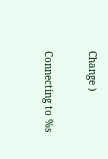Change )

Connecting to %s